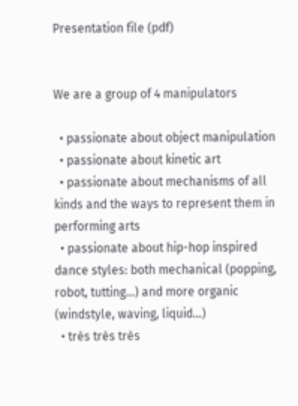Presentation file (pdf)


We are a group of 4 manipulators

  • passionate about object manipulation
  • passionate about kinetic art
  • passionate about mechanisms of all kinds and the ways to represent them in performing arts
  • passionate about hip-hop inspired dance styles: both mechanical (popping, robot, tutting…) and more organic (windstyle, waving, liquid…)
  • très très très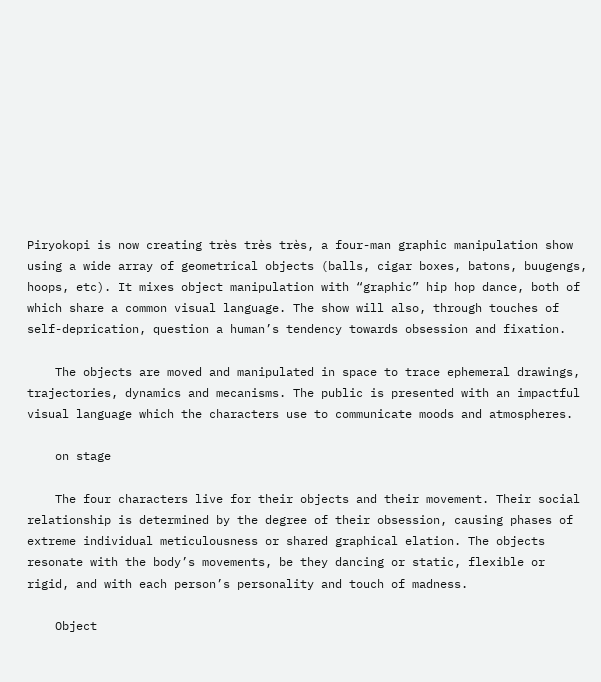Piryokopi is now creating très très très, a four-man graphic manipulation show using a wide array of geometrical objects (balls, cigar boxes, batons, buugengs, hoops, etc). It mixes object manipulation with “graphic” hip hop dance, both of which share a common visual language. The show will also, through touches of self-deprication, question a human’s tendency towards obsession and fixation.

    The objects are moved and manipulated in space to trace ephemeral drawings, trajectories, dynamics and mecanisms. The public is presented with an impactful visual language which the characters use to communicate moods and atmospheres.

    on stage

    The four characters live for their objects and their movement. Their social relationship is determined by the degree of their obsession, causing phases of extreme individual meticulousness or shared graphical elation. The objects resonate with the body’s movements, be they dancing or static, flexible or rigid, and with each person’s personality and touch of madness.

    Object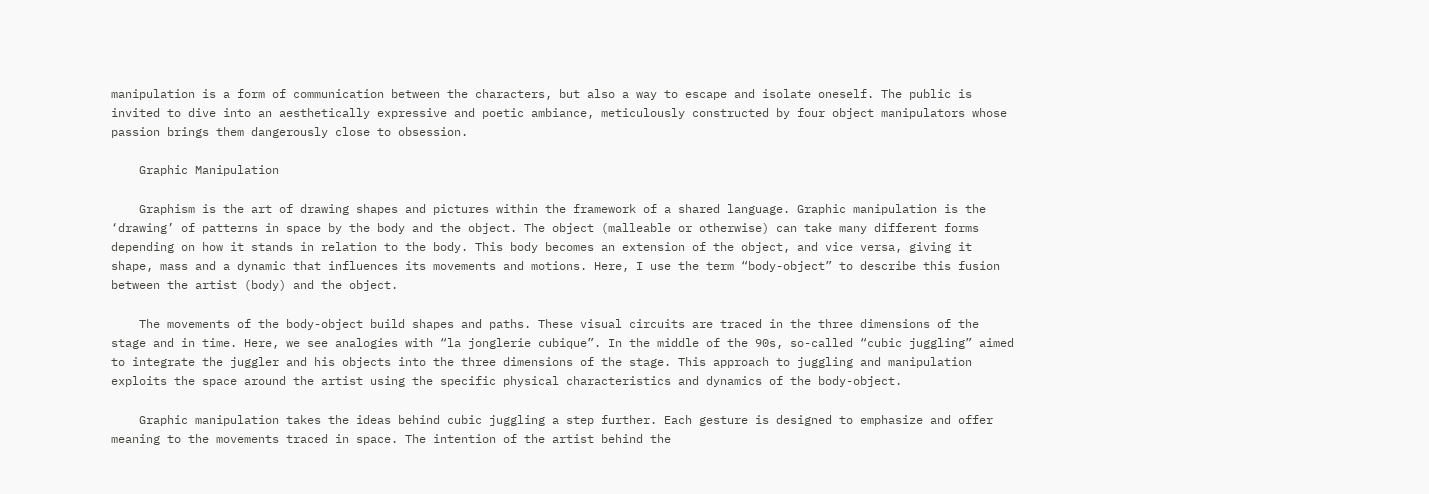manipulation is a form of communication between the characters, but also a way to escape and isolate oneself. The public is invited to dive into an aesthetically expressive and poetic ambiance, meticulously constructed by four object manipulators whose passion brings them dangerously close to obsession.

    Graphic Manipulation

    Graphism is the art of drawing shapes and pictures within the framework of a shared language. Graphic manipulation is the ‘drawing’ of patterns in space by the body and the object. The object (malleable or otherwise) can take many different forms depending on how it stands in relation to the body. This body becomes an extension of the object, and vice versa, giving it shape, mass and a dynamic that influences its movements and motions. Here, I use the term “body-object” to describe this fusion between the artist (body) and the object.

    The movements of the body-object build shapes and paths. These visual circuits are traced in the three dimensions of the stage and in time. Here, we see analogies with “la jonglerie cubique”. In the middle of the 90s, so-called “cubic juggling” aimed to integrate the juggler and his objects into the three dimensions of the stage. This approach to juggling and manipulation exploits the space around the artist using the specific physical characteristics and dynamics of the body-object.

    Graphic manipulation takes the ideas behind cubic juggling a step further. Each gesture is designed to emphasize and offer meaning to the movements traced in space. The intention of the artist behind the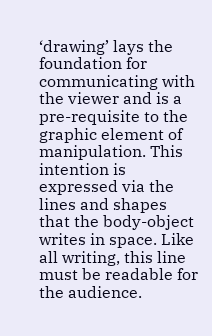‘drawing’ lays the foundation for communicating with the viewer and is a pre-requisite to the graphic element of manipulation. This intention is expressed via the lines and shapes that the body-object writes in space. Like all writing, this line must be readable for the audience.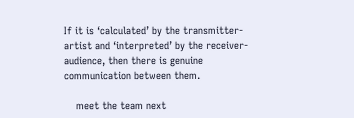If it is ‘calculated’ by the transmitter-artist and ‘interpreted’ by the receiver-audience, then there is genuine communication between them.

    meet the team next